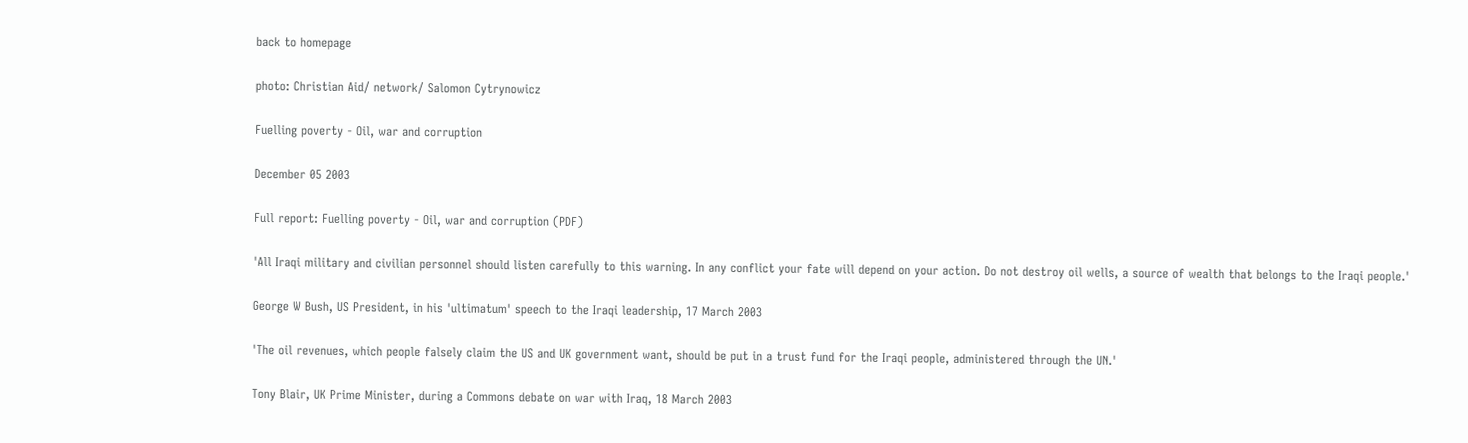back to homepage

photo: Christian Aid/ network/ Salomon Cytrynowicz

Fuelling poverty - Oil, war and corruption

December 05 2003

Full report: Fuelling poverty - Oil, war and corruption (PDF)

'All Iraqi military and civilian personnel should listen carefully to this warning. In any conflict your fate will depend on your action. Do not destroy oil wells, a source of wealth that belongs to the Iraqi people.'

George W Bush, US President, in his 'ultimatum' speech to the Iraqi leadership, 17 March 2003

'The oil revenues, which people falsely claim the US and UK government want, should be put in a trust fund for the Iraqi people, administered through the UN.'

Tony Blair, UK Prime Minister, during a Commons debate on war with Iraq, 18 March 2003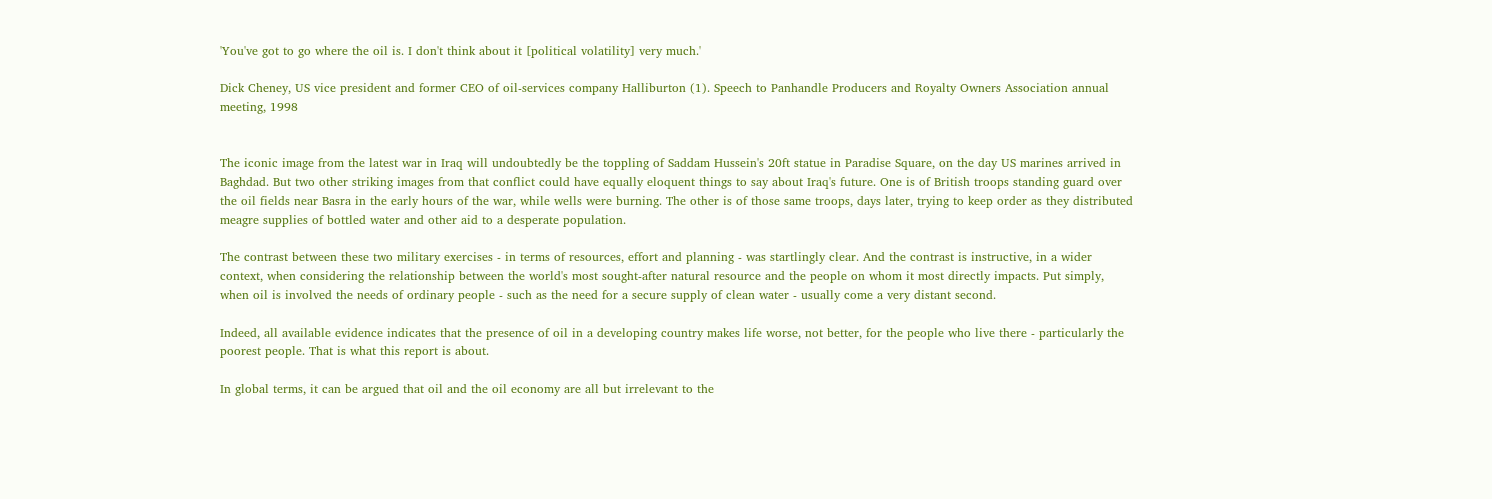'You've got to go where the oil is. I don't think about it [political volatility] very much.'

Dick Cheney, US vice president and former CEO of oil-services company Halliburton (1). Speech to Panhandle Producers and Royalty Owners Association annual meeting, 1998


The iconic image from the latest war in Iraq will undoubtedly be the toppling of Saddam Hussein's 20ft statue in Paradise Square, on the day US marines arrived in Baghdad. But two other striking images from that conflict could have equally eloquent things to say about Iraq's future. One is of British troops standing guard over the oil fields near Basra in the early hours of the war, while wells were burning. The other is of those same troops, days later, trying to keep order as they distributed meagre supplies of bottled water and other aid to a desperate population.

The contrast between these two military exercises - in terms of resources, effort and planning - was startlingly clear. And the contrast is instructive, in a wider context, when considering the relationship between the world's most sought-after natural resource and the people on whom it most directly impacts. Put simply, when oil is involved the needs of ordinary people - such as the need for a secure supply of clean water - usually come a very distant second.

Indeed, all available evidence indicates that the presence of oil in a developing country makes life worse, not better, for the people who live there - particularly the poorest people. That is what this report is about.

In global terms, it can be argued that oil and the oil economy are all but irrelevant to the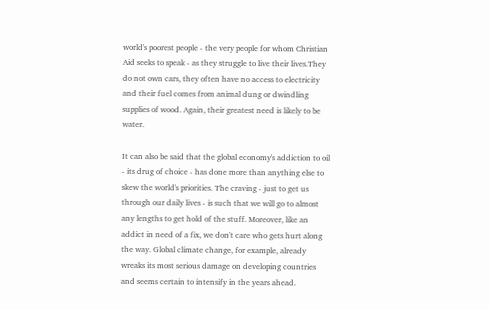world's poorest people - the very people for whom Christian Aid seeks to speak - as they struggle to live their lives.They do not own cars, they often have no access to electricity and their fuel comes from animal dung or dwindling supplies of wood. Again, their greatest need is likely to be water.

It can also be said that the global economy's addiction to oil - its drug of choice - has done more than anything else to skew the world's priorities. The craving - just to get us through our daily lives - is such that we will go to almost any lengths to get hold of the stuff. Moreover, like an addict in need of a fix, we don't care who gets hurt along the way. Global climate change, for example, already wreaks its most serious damage on developing countries and seems certain to intensify in the years ahead.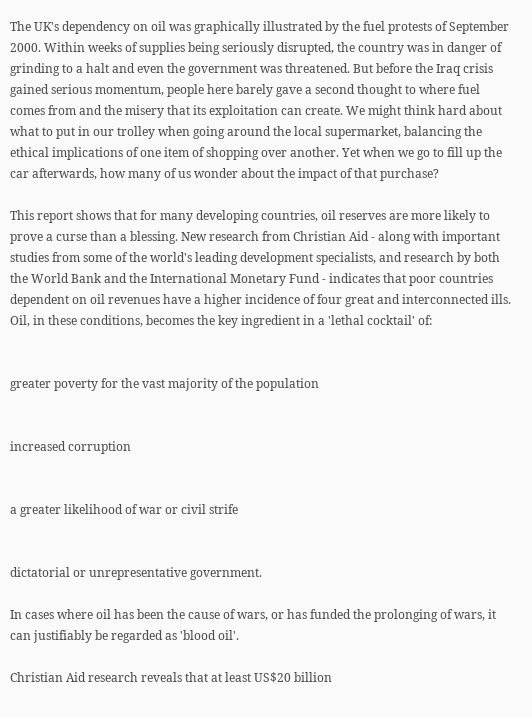The UK's dependency on oil was graphically illustrated by the fuel protests of September 2000. Within weeks of supplies being seriously disrupted, the country was in danger of grinding to a halt and even the government was threatened. But before the Iraq crisis gained serious momentum, people here barely gave a second thought to where fuel comes from and the misery that its exploitation can create. We might think hard about what to put in our trolley when going around the local supermarket, balancing the ethical implications of one item of shopping over another. Yet when we go to fill up the car afterwards, how many of us wonder about the impact of that purchase?

This report shows that for many developing countries, oil reserves are more likely to prove a curse than a blessing. New research from Christian Aid - along with important studies from some of the world's leading development specialists, and research by both the World Bank and the International Monetary Fund - indicates that poor countries dependent on oil revenues have a higher incidence of four great and interconnected ills. Oil, in these conditions, becomes the key ingredient in a 'lethal cocktail' of:


greater poverty for the vast majority of the population


increased corruption


a greater likelihood of war or civil strife


dictatorial or unrepresentative government.

In cases where oil has been the cause of wars, or has funded the prolonging of wars, it can justifiably be regarded as 'blood oil'.

Christian Aid research reveals that at least US$20 billion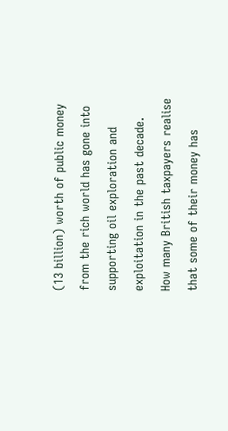(13 billion) worth of public money from the rich world has gone into supporting oil exploration and exploitation in the past decade. How many British taxpayers realise that some of their money has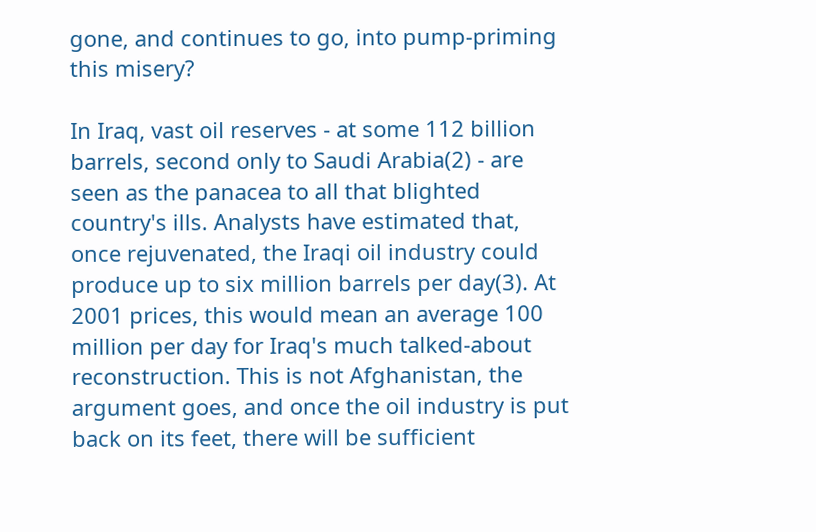gone, and continues to go, into pump-priming this misery?

In Iraq, vast oil reserves - at some 112 billion barrels, second only to Saudi Arabia(2) - are seen as the panacea to all that blighted country's ills. Analysts have estimated that, once rejuvenated, the Iraqi oil industry could produce up to six million barrels per day(3). At 2001 prices, this would mean an average 100 million per day for Iraq's much talked-about reconstruction. This is not Afghanistan, the argument goes, and once the oil industry is put back on its feet, there will be sufficient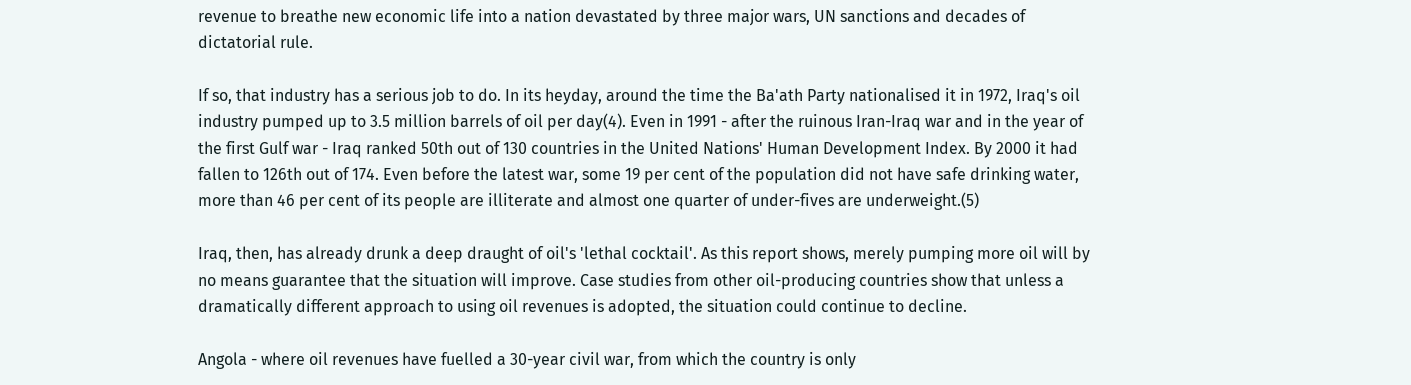revenue to breathe new economic life into a nation devastated by three major wars, UN sanctions and decades of dictatorial rule.

If so, that industry has a serious job to do. In its heyday, around the time the Ba'ath Party nationalised it in 1972, Iraq's oil industry pumped up to 3.5 million barrels of oil per day(4). Even in 1991 - after the ruinous Iran-Iraq war and in the year of the first Gulf war - Iraq ranked 50th out of 130 countries in the United Nations' Human Development Index. By 2000 it had fallen to 126th out of 174. Even before the latest war, some 19 per cent of the population did not have safe drinking water, more than 46 per cent of its people are illiterate and almost one quarter of under-fives are underweight.(5)

Iraq, then, has already drunk a deep draught of oil's 'lethal cocktail'. As this report shows, merely pumping more oil will by no means guarantee that the situation will improve. Case studies from other oil-producing countries show that unless a dramatically different approach to using oil revenues is adopted, the situation could continue to decline.

Angola - where oil revenues have fuelled a 30-year civil war, from which the country is only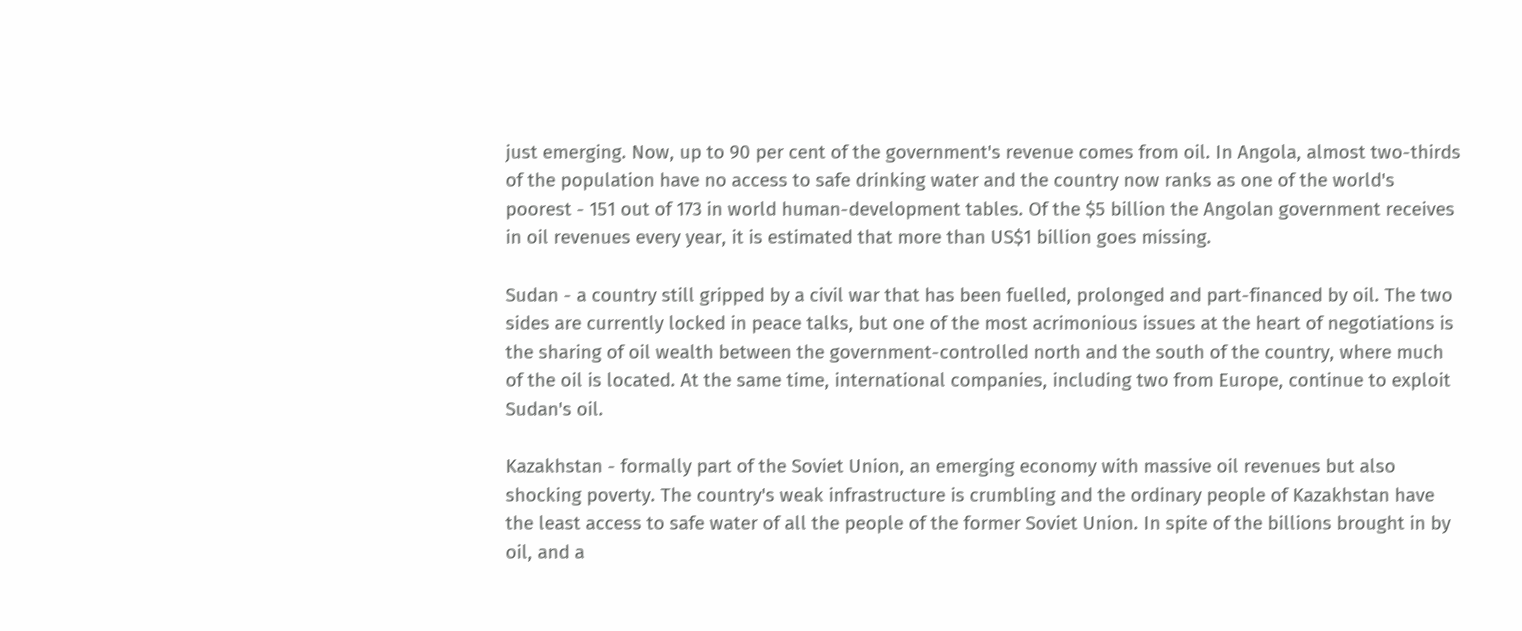just emerging. Now, up to 90 per cent of the government's revenue comes from oil. In Angola, almost two-thirds of the population have no access to safe drinking water and the country now ranks as one of the world's poorest - 151 out of 173 in world human-development tables. Of the $5 billion the Angolan government receives in oil revenues every year, it is estimated that more than US$1 billion goes missing.

Sudan - a country still gripped by a civil war that has been fuelled, prolonged and part-financed by oil. The two sides are currently locked in peace talks, but one of the most acrimonious issues at the heart of negotiations is the sharing of oil wealth between the government-controlled north and the south of the country, where much of the oil is located. At the same time, international companies, including two from Europe, continue to exploit Sudan's oil.

Kazakhstan - formally part of the Soviet Union, an emerging economy with massive oil revenues but also shocking poverty. The country's weak infrastructure is crumbling and the ordinary people of Kazakhstan have the least access to safe water of all the people of the former Soviet Union. In spite of the billions brought in by oil, and a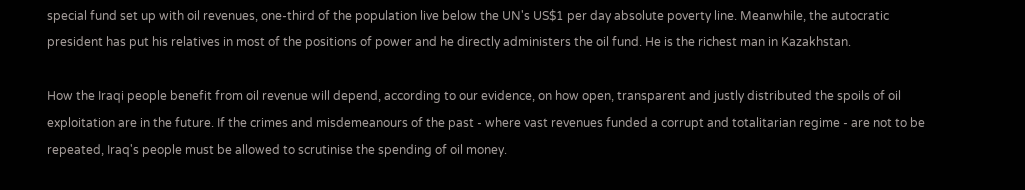special fund set up with oil revenues, one-third of the population live below the UN's US$1 per day absolute poverty line. Meanwhile, the autocratic president has put his relatives in most of the positions of power and he directly administers the oil fund. He is the richest man in Kazakhstan.

How the Iraqi people benefit from oil revenue will depend, according to our evidence, on how open, transparent and justly distributed the spoils of oil exploitation are in the future. If the crimes and misdemeanours of the past - where vast revenues funded a corrupt and totalitarian regime - are not to be repeated, Iraq's people must be allowed to scrutinise the spending of oil money.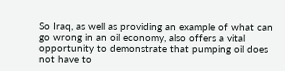So Iraq, as well as providing an example of what can go wrong in an oil economy, also offers a vital opportunity to demonstrate that pumping oil does not have to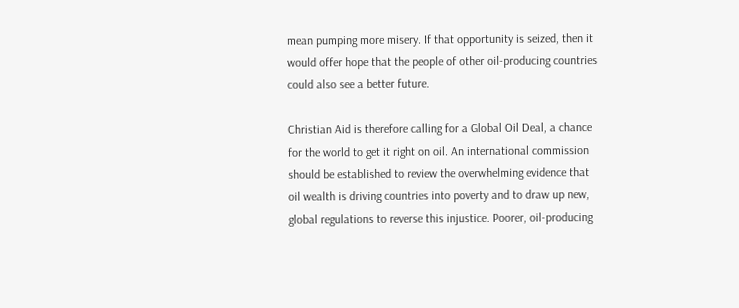mean pumping more misery. If that opportunity is seized, then it would offer hope that the people of other oil-producing countries could also see a better future.

Christian Aid is therefore calling for a Global Oil Deal, a chance for the world to get it right on oil. An international commission should be established to review the overwhelming evidence that oil wealth is driving countries into poverty and to draw up new, global regulations to reverse this injustice. Poorer, oil-producing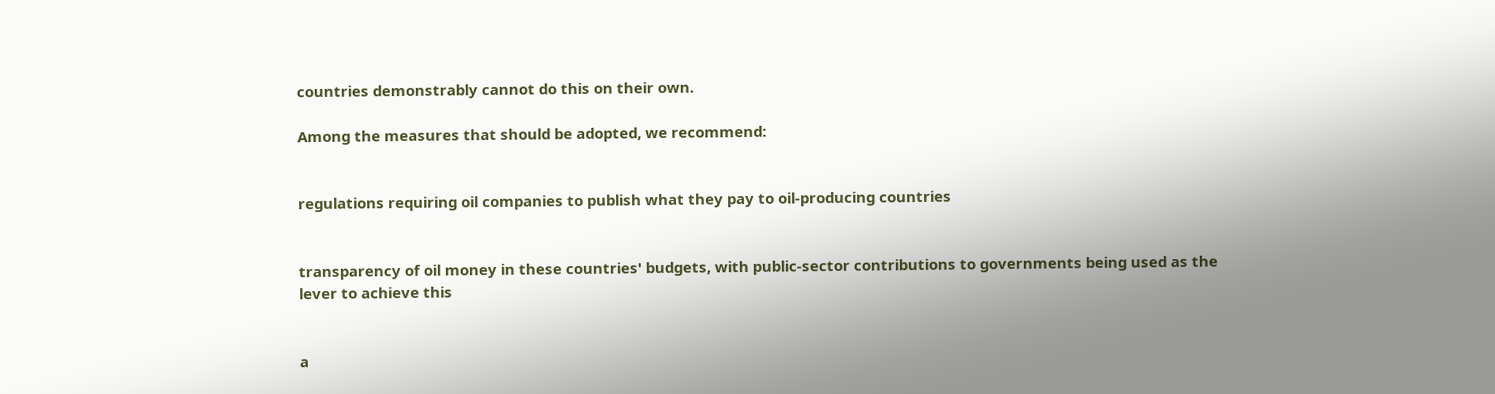countries demonstrably cannot do this on their own.

Among the measures that should be adopted, we recommend:


regulations requiring oil companies to publish what they pay to oil-producing countries


transparency of oil money in these countries' budgets, with public-sector contributions to governments being used as the lever to achieve this


a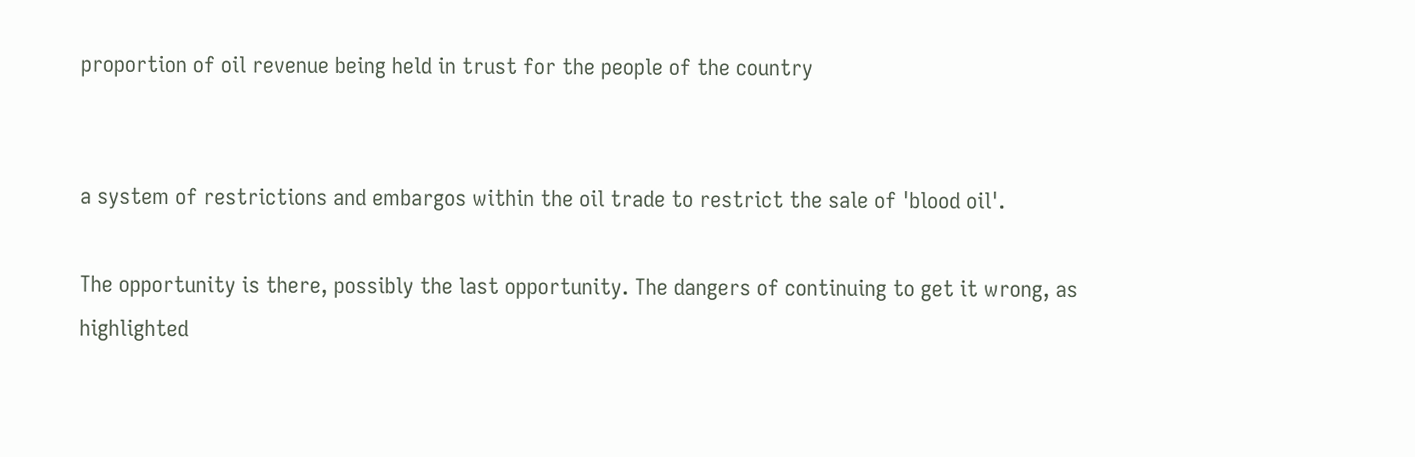proportion of oil revenue being held in trust for the people of the country


a system of restrictions and embargos within the oil trade to restrict the sale of 'blood oil'.

The opportunity is there, possibly the last opportunity. The dangers of continuing to get it wrong, as highlighted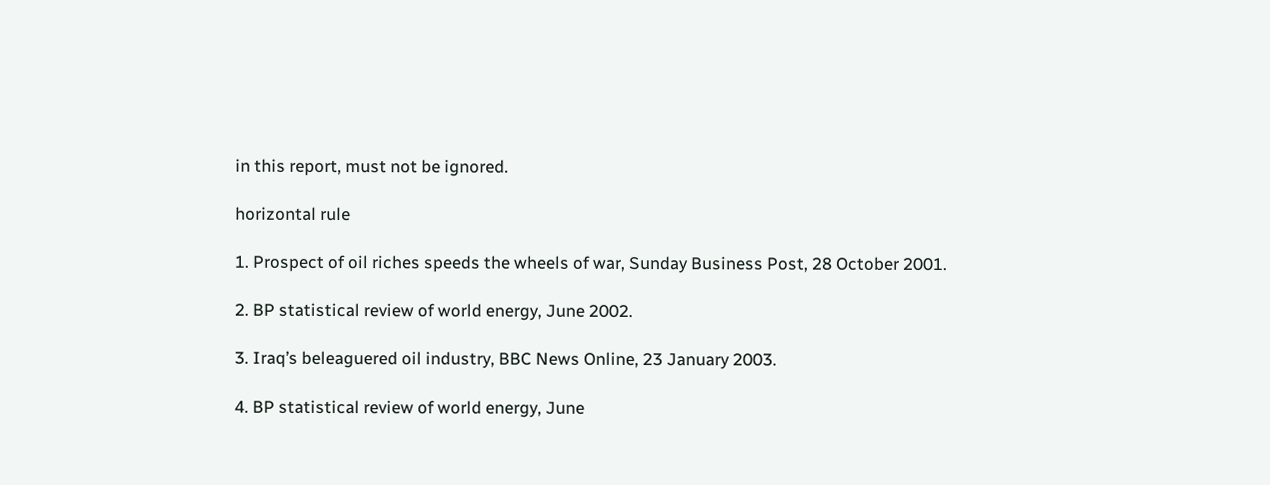in this report, must not be ignored.

horizontal rule

1. Prospect of oil riches speeds the wheels of war, Sunday Business Post, 28 October 2001.

2. BP statistical review of world energy, June 2002.

3. Iraq’s beleaguered oil industry, BBC News Online, 23 January 2003.

4. BP statistical review of world energy, June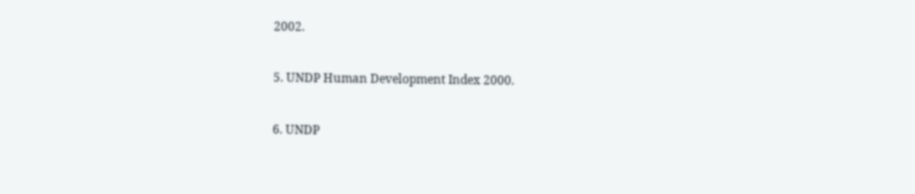2002.

5. UNDP Human Development Index 2000.

6. UNDP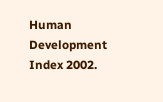Human Development Index 2002.